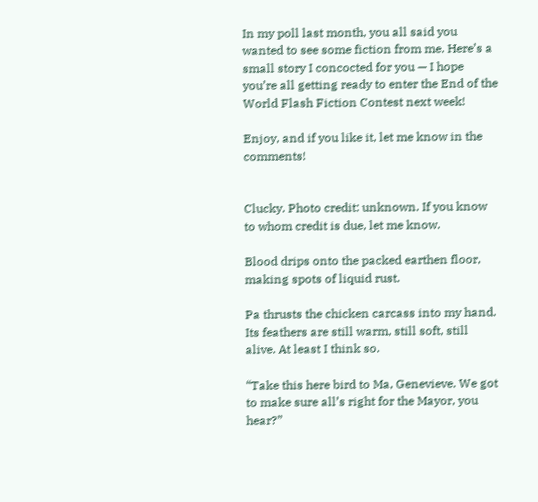In my poll last month, you all said you wanted to see some fiction from me. Here’s a small story I concocted for you — I hope you’re all getting ready to enter the End of the World Flash Fiction Contest next week!

Enjoy, and if you like it, let me know in the comments!


Clucky. Photo credit: unknown. If you know to whom credit is due, let me know.

Blood drips onto the packed earthen floor, making spots of liquid rust.

Pa thrusts the chicken carcass into my hand. Its feathers are still warm, still soft, still alive. At least I think so.

“Take this here bird to Ma, Genevieve. We got to make sure all’s right for the Mayor, you hear?”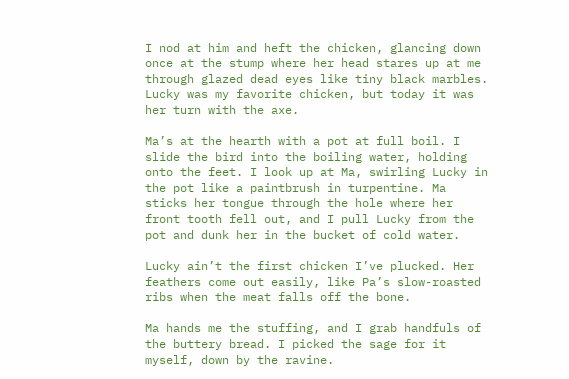I nod at him and heft the chicken, glancing down once at the stump where her head stares up at me through glazed dead eyes like tiny black marbles. Lucky was my favorite chicken, but today it was her turn with the axe.

Ma’s at the hearth with a pot at full boil. I slide the bird into the boiling water, holding onto the feet. I look up at Ma, swirling Lucky in the pot like a paintbrush in turpentine. Ma sticks her tongue through the hole where her front tooth fell out, and I pull Lucky from the pot and dunk her in the bucket of cold water.

Lucky ain’t the first chicken I’ve plucked. Her feathers come out easily, like Pa’s slow-roasted ribs when the meat falls off the bone.

Ma hands me the stuffing, and I grab handfuls of the buttery bread. I picked the sage for it myself, down by the ravine.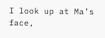I look up at Ma’s face,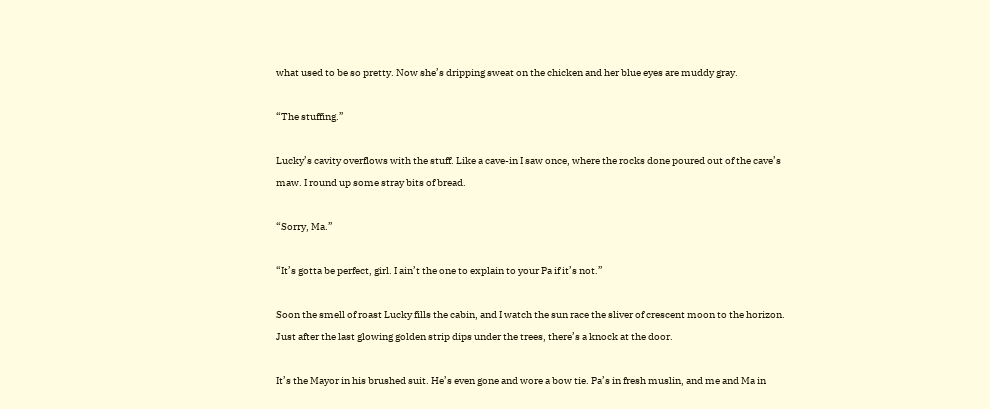what used to be so pretty. Now she’s dripping sweat on the chicken and her blue eyes are muddy gray.

“The stuffing.”

Lucky’s cavity overflows with the stuff. Like a cave-in I saw once, where the rocks done poured out of the cave’s maw. I round up some stray bits of bread.

“Sorry, Ma.”

“It’s gotta be perfect, girl. I ain’t the one to explain to your Pa if it’s not.”

Soon the smell of roast Lucky fills the cabin, and I watch the sun race the sliver of crescent moon to the horizon. Just after the last glowing golden strip dips under the trees, there’s a knock at the door.

It’s the Mayor in his brushed suit. He’s even gone and wore a bow tie. Pa’s in fresh muslin, and me and Ma in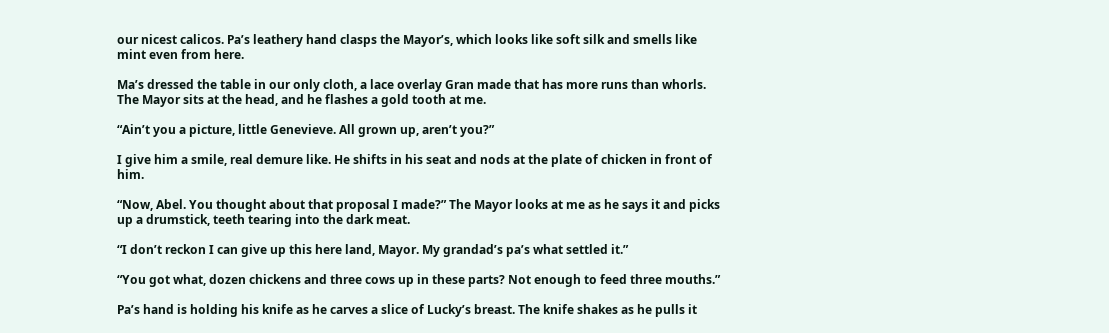our nicest calicos. Pa’s leathery hand clasps the Mayor’s, which looks like soft silk and smells like mint even from here.

Ma’s dressed the table in our only cloth, a lace overlay Gran made that has more runs than whorls. The Mayor sits at the head, and he flashes a gold tooth at me.

“Ain’t you a picture, little Genevieve. All grown up, aren’t you?”

I give him a smile, real demure like. He shifts in his seat and nods at the plate of chicken in front of him.

“Now, Abel. You thought about that proposal I made?” The Mayor looks at me as he says it and picks up a drumstick, teeth tearing into the dark meat.

“I don’t reckon I can give up this here land, Mayor. My grandad’s pa’s what settled it.”

“You got what, dozen chickens and three cows up in these parts? Not enough to feed three mouths.”

Pa’s hand is holding his knife as he carves a slice of Lucky’s breast. The knife shakes as he pulls it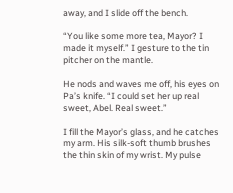away, and I slide off the bench.

“You like some more tea, Mayor? I made it myself.” I gesture to the tin pitcher on the mantle.

He nods and waves me off, his eyes on Pa’s knife. “I could set her up real sweet, Abel. Real sweet.”

I fill the Mayor’s glass, and he catches my arm. His silk-soft thumb brushes the thin skin of my wrist. My pulse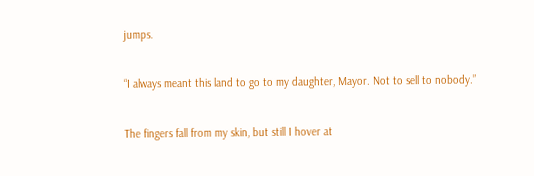jumps.

“I always meant this land to go to my daughter, Mayor. Not to sell to nobody.”

The fingers fall from my skin, but still I hover at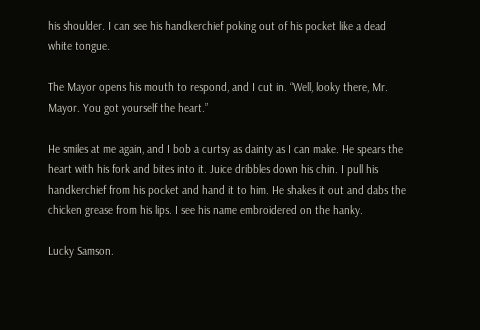his shoulder. I can see his handkerchief poking out of his pocket like a dead white tongue.

The Mayor opens his mouth to respond, and I cut in. “Well, looky there, Mr. Mayor. You got yourself the heart.”

He smiles at me again, and I bob a curtsy as dainty as I can make. He spears the heart with his fork and bites into it. Juice dribbles down his chin. I pull his handkerchief from his pocket and hand it to him. He shakes it out and dabs the chicken grease from his lips. I see his name embroidered on the hanky.

Lucky Samson.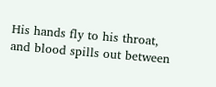His hands fly to his throat, and blood spills out between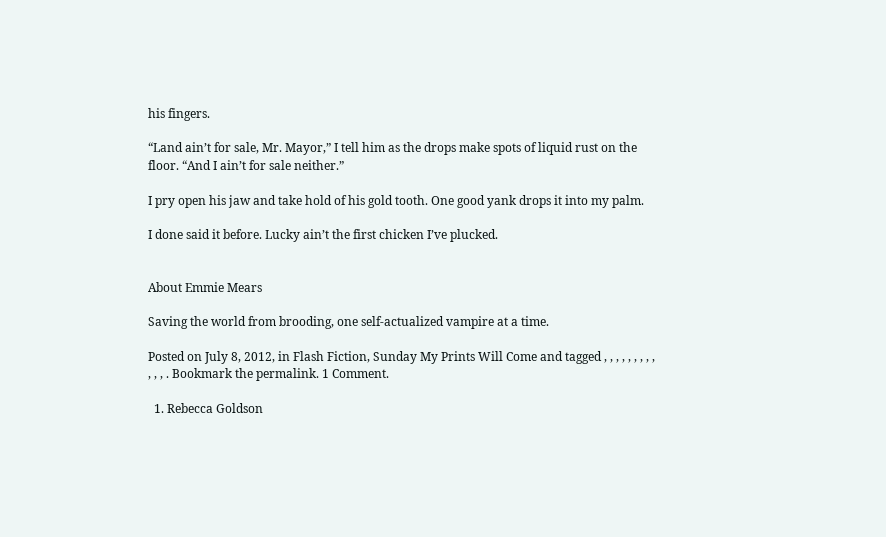his fingers.

“Land ain’t for sale, Mr. Mayor,” I tell him as the drops make spots of liquid rust on the floor. “And I ain’t for sale neither.”

I pry open his jaw and take hold of his gold tooth. One good yank drops it into my palm.

I done said it before. Lucky ain’t the first chicken I’ve plucked.


About Emmie Mears

Saving the world from brooding, one self-actualized vampire at a time.

Posted on July 8, 2012, in Flash Fiction, Sunday My Prints Will Come and tagged , , , , , , , , , , , , . Bookmark the permalink. 1 Comment.

  1. Rebecca Goldson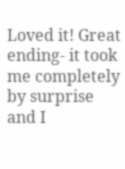Loved it! Great ending- it took me completely by surprise and I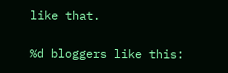like that.

%d bloggers like this: